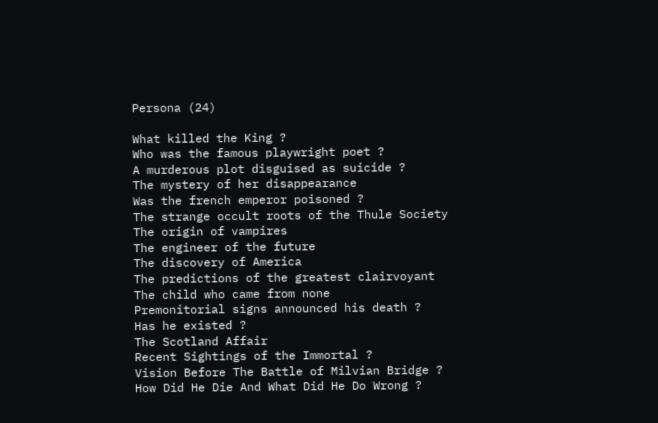Persona (24)

What killed the King ?
Who was the famous playwright poet ?
A murderous plot disguised as suicide ?
The mystery of her disappearance
Was the french emperor poisoned ?
The strange occult roots of the Thule Society
The origin of vampires
The engineer of the future
The discovery of America
The predictions of the greatest clairvoyant
The child who came from none
Premonitorial signs announced his death ?
Has he existed ?
The Scotland Affair
Recent Sightings of the Immortal ?
Vision Before The Battle of Milvian Bridge ?
How Did He Die And What Did He Do Wrong ?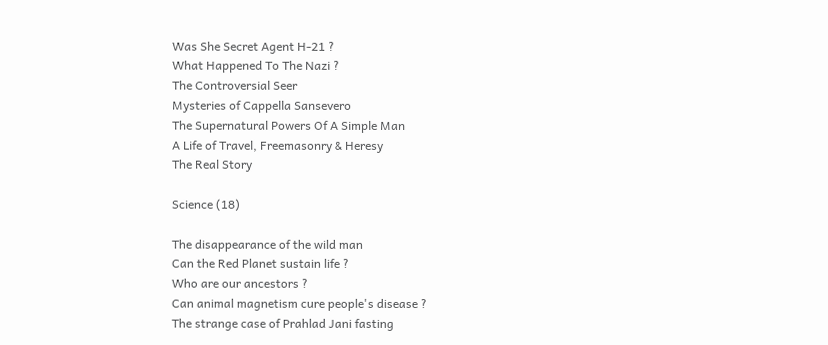Was She Secret Agent H-21 ?
What Happened To The Nazi ?
The Controversial Seer
Mysteries of Cappella Sansevero
The Supernatural Powers Of A Simple Man
A Life of Travel, Freemasonry & Heresy
The Real Story

Science (18)

The disappearance of the wild man
Can the Red Planet sustain life ?
Who are our ancestors ?
Can animal magnetism cure people's disease ?
The strange case of Prahlad Jani fasting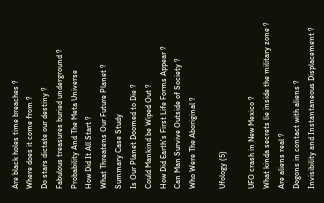Are black holes time breaches ?
Where does it come from ?
Do stars dictate our destiny ?
Fabulous treasures buried underground ?
Probability And The Meta Universe
How Did It All Start ?
What Threatens Our Future Planet ?
Summary Case Study
Is Our Planet Doomed to Die ?
Could Mankind be Wiped Out ?
How Did Earth's First Life Forms Appear ?
Can Man Survive Outside of Society ?
Who Were The Aboriginal ?

Ufology (5)

UFO crash in New Mexico ?
What kinda secrets lie inside the military zone ?
Are aliens real ?
Dogons in contact with aliens ?
Invisibility and Instantaneous Displacement ?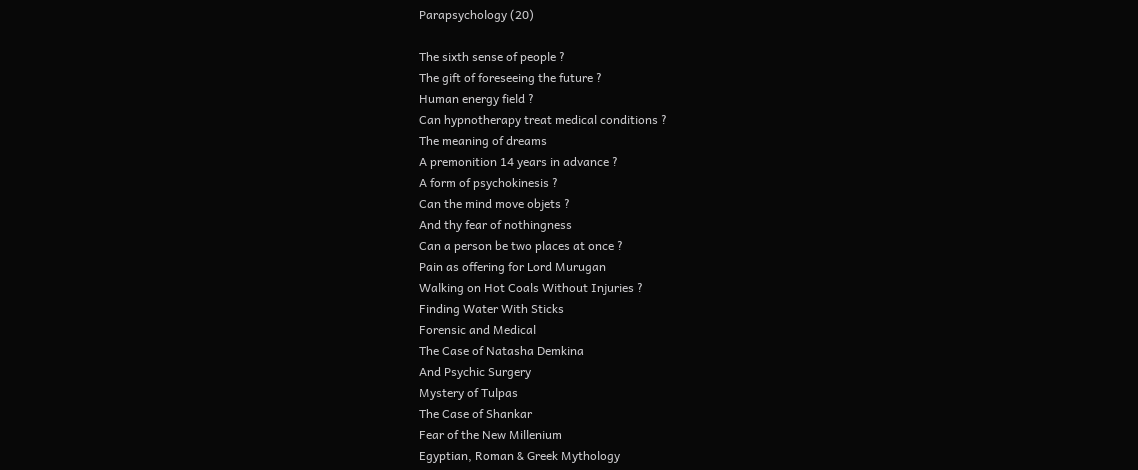Parapsychology (20)

The sixth sense of people ?
The gift of foreseeing the future ?
Human energy field ?
Can hypnotherapy treat medical conditions ?
The meaning of dreams
A premonition 14 years in advance ?
A form of psychokinesis ?
Can the mind move objets ?
And thy fear of nothingness
Can a person be two places at once ?
Pain as offering for Lord Murugan
Walking on Hot Coals Without Injuries ?
Finding Water With Sticks
Forensic and Medical
The Case of Natasha Demkina
And Psychic Surgery
Mystery of Tulpas
The Case of Shankar
Fear of the New Millenium
Egyptian, Roman & Greek Mythology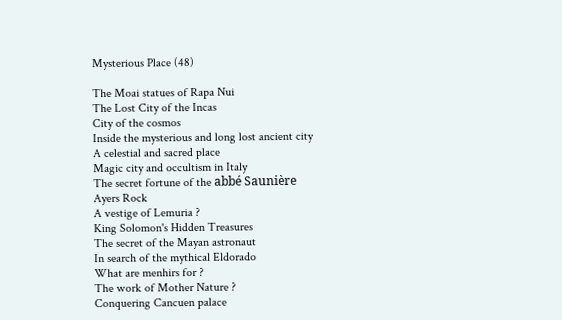Mysterious Place (48)

The Moai statues of Rapa Nui
The Lost City of the Incas
City of the cosmos
Inside the mysterious and long lost ancient city
A celestial and sacred place
Magic city and occultism in Italy
The secret fortune of the abbé Saunière
Ayers Rock
A vestige of Lemuria ?
King Solomon's Hidden Treasures
The secret of the Mayan astronaut
In search of the mythical Eldorado
What are menhirs for ?
The work of Mother Nature ?
Conquering Cancuen palace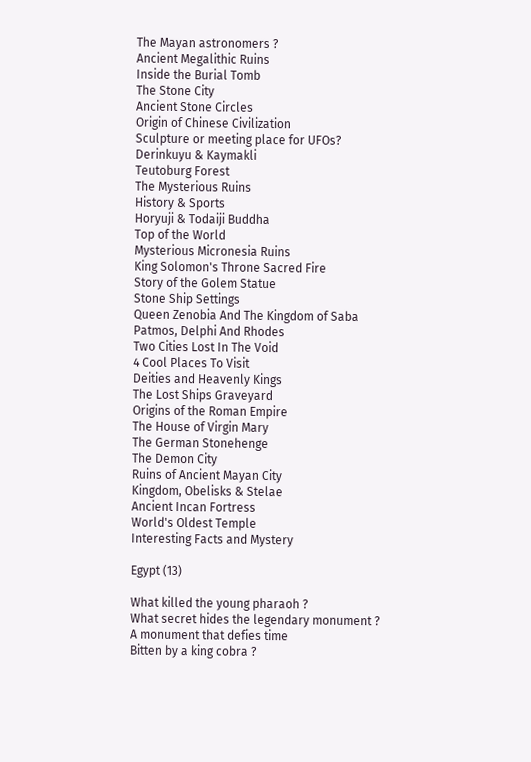The Mayan astronomers ?
Ancient Megalithic Ruins
Inside the Burial Tomb
The Stone City
Ancient Stone Circles
Origin of Chinese Civilization
Sculpture or meeting place for UFOs?
Derinkuyu & Kaymakli
Teutoburg Forest
The Mysterious Ruins
History & Sports
Horyuji & Todaiji Buddha
Top of the World
Mysterious Micronesia Ruins
King Solomon's Throne Sacred Fire
Story of the Golem Statue
Stone Ship Settings
Queen Zenobia And The Kingdom of Saba
Patmos, Delphi And Rhodes
Two Cities Lost In The Void
4 Cool Places To Visit
Deities and Heavenly Kings
The Lost Ships Graveyard
Origins of the Roman Empire
The House of Virgin Mary
The German Stonehenge
The Demon City
Ruins of Ancient Mayan City
Kingdom, Obelisks & Stelae
Ancient Incan Fortress
World's Oldest Temple
Interesting Facts and Mystery

Egypt (13)

What killed the young pharaoh ?
What secret hides the legendary monument ?
A monument that defies time
Bitten by a king cobra ?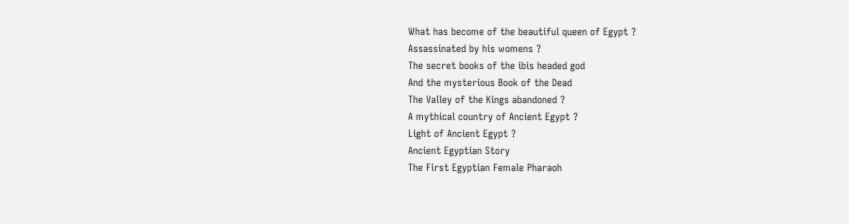What has become of the beautiful queen of Egypt ?
Assassinated by his womens ?
The secret books of the ibis headed god
And the mysterious Book of the Dead
The Valley of the Kings abandoned ?
A mythical country of Ancient Egypt ?
Light of Ancient Egypt ?
Ancient Egyptian Story
The First Egyptian Female Pharaoh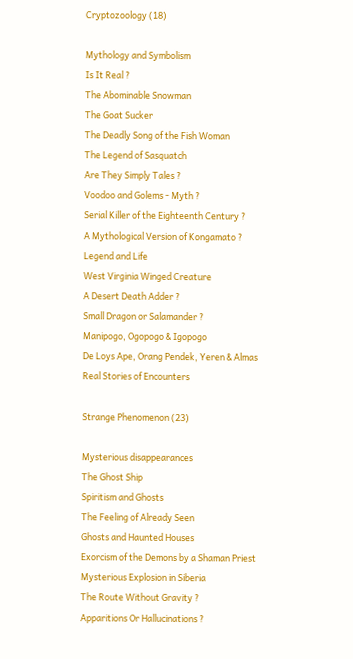Cryptozoology (18)

Mythology and Symbolism
Is It Real ?
The Abominable Snowman
The Goat Sucker
The Deadly Song of the Fish Woman
The Legend of Sasquatch
Are They Simply Tales ?
Voodoo and Golems - Myth ?
Serial Killer of the Eighteenth Century ?
A Mythological Version of Kongamato ?
Legend and Life
West Virginia Winged Creature
A Desert Death Adder ?
Small Dragon or Salamander ?
Manipogo, Ogopogo & Igopogo
De Loys Ape, Orang Pendek, Yeren & Almas
Real Stories of Encounters

Strange Phenomenon (23)

Mysterious disappearances
The Ghost Ship
Spiritism and Ghosts
The Feeling of Already Seen
Ghosts and Haunted Houses
Exorcism of the Demons by a Shaman Priest
Mysterious Explosion in Siberia
The Route Without Gravity ?
Apparitions Or Hallucinations ?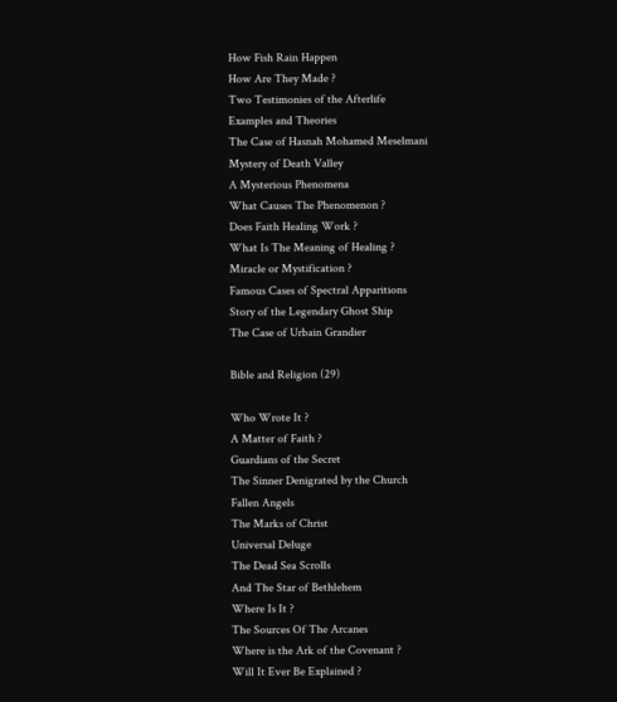How Fish Rain Happen
How Are They Made ?
Two Testimonies of the Afterlife
Examples and Theories
The Case of Hasnah Mohamed Meselmani
Mystery of Death Valley
A Mysterious Phenomena
What Causes The Phenomenon ?
Does Faith Healing Work ?
What Is The Meaning of Healing ?
Miracle or Mystification ?
Famous Cases of Spectral Apparitions
Story of the Legendary Ghost Ship
The Case of Urbain Grandier

Bible and Religion (29)

Who Wrote It ?
A Matter of Faith ?
Guardians of the Secret
The Sinner Denigrated by the Church
Fallen Angels
The Marks of Christ
Universal Deluge
The Dead Sea Scrolls
And The Star of Bethlehem
Where Is It ?
The Sources Of The Arcanes
Where is the Ark of the Covenant ?
Will It Ever Be Explained ?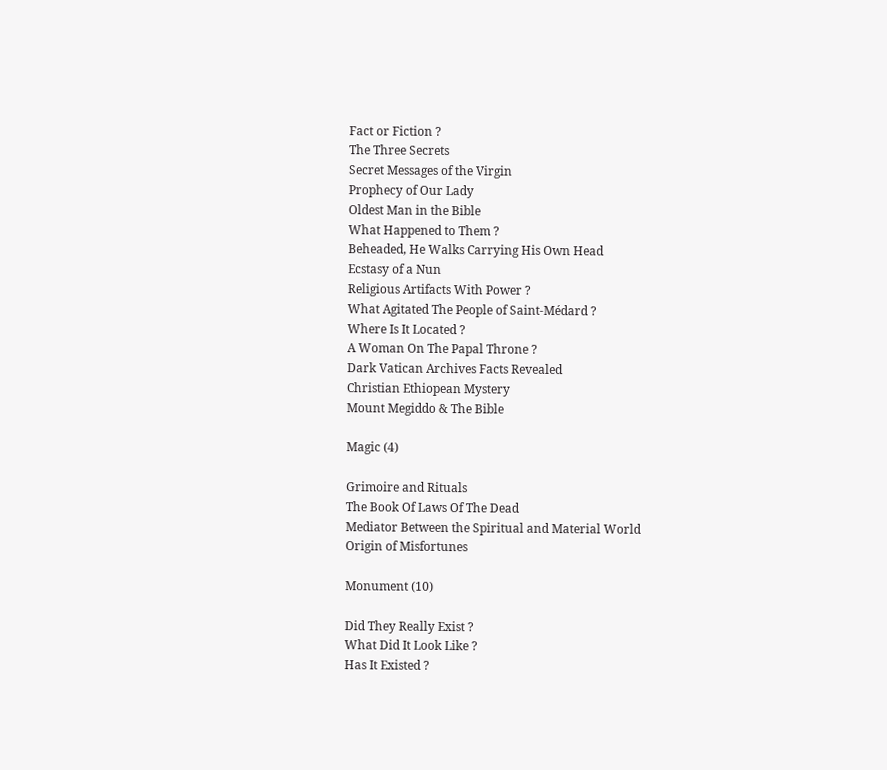Fact or Fiction ?
The Three Secrets
Secret Messages of the Virgin
Prophecy of Our Lady
Oldest Man in the Bible
What Happened to Them ?
Beheaded, He Walks Carrying His Own Head
Ecstasy of a Nun
Religious Artifacts With Power ?
What Agitated The People of Saint-Médard ?
Where Is It Located ?
A Woman On The Papal Throne ?
Dark Vatican Archives Facts Revealed
Christian Ethiopean Mystery
Mount Megiddo & The Bible

Magic (4)

Grimoire and Rituals
The Book Of Laws Of The Dead
Mediator Between the Spiritual and Material World
Origin of Misfortunes

Monument (10)

Did They Really Exist ?
What Did It Look Like ?
Has It Existed ?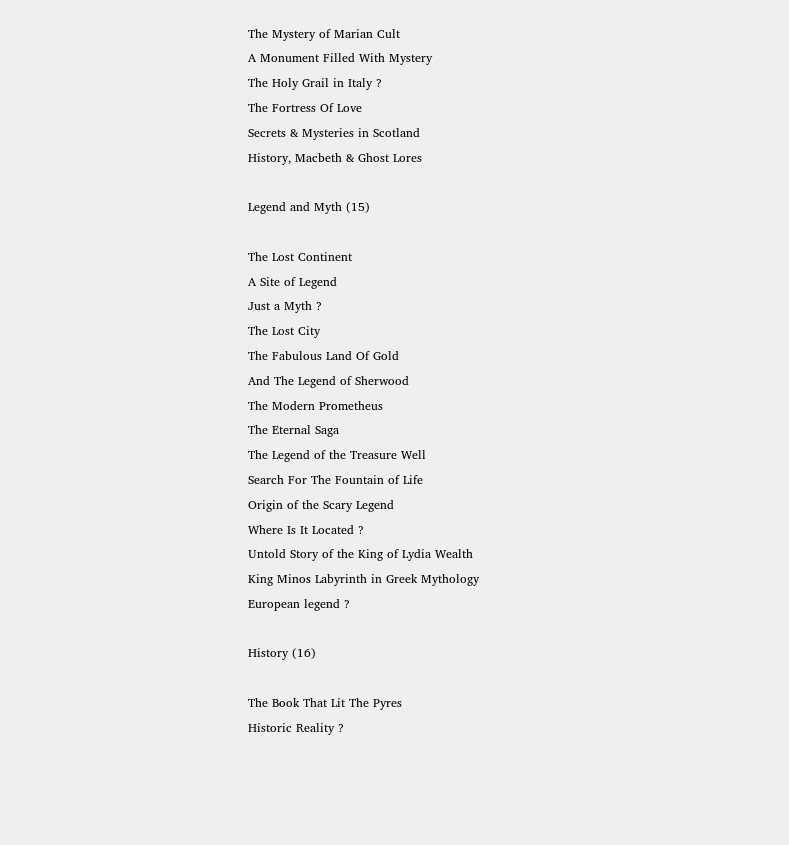The Mystery of Marian Cult
A Monument Filled With Mystery
The Holy Grail in Italy ?
The Fortress Of Love
Secrets & Mysteries in Scotland
History, Macbeth & Ghost Lores

Legend and Myth (15)

The Lost Continent
A Site of Legend
Just a Myth ?
The Lost City
The Fabulous Land Of Gold
And The Legend of Sherwood
The Modern Prometheus
The Eternal Saga
The Legend of the Treasure Well
Search For The Fountain of Life
Origin of the Scary Legend
Where Is It Located ?
Untold Story of the King of Lydia Wealth
King Minos Labyrinth in Greek Mythology
European legend ?

History (16)

The Book That Lit The Pyres
Historic Reality ?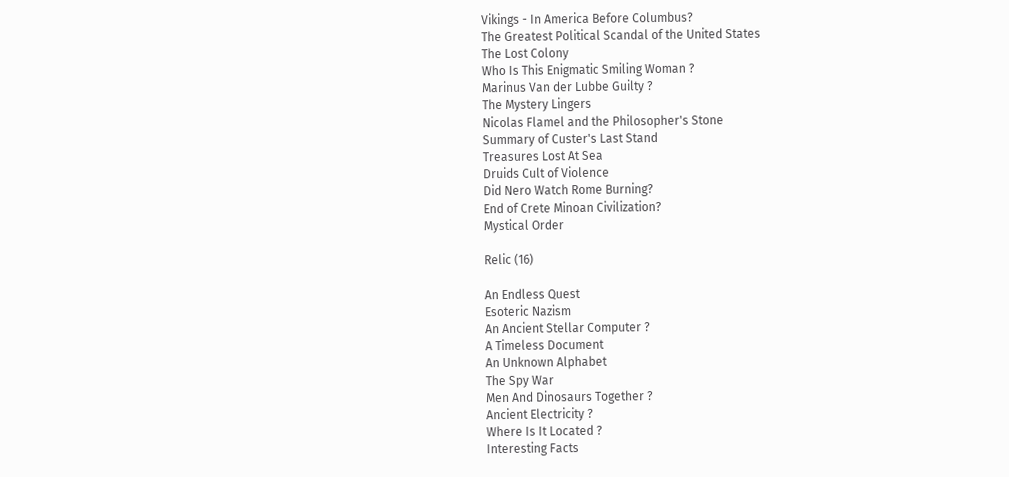Vikings - In America Before Columbus?
The Greatest Political Scandal of the United States
The Lost Colony
Who Is This Enigmatic Smiling Woman ?
Marinus Van der Lubbe Guilty ?
The Mystery Lingers
Nicolas Flamel and the Philosopher's Stone
Summary of Custer's Last Stand
Treasures Lost At Sea
Druids Cult of Violence
Did Nero Watch Rome Burning?
End of Crete Minoan Civilization?
Mystical Order

Relic (16)

An Endless Quest
Esoteric Nazism
An Ancient Stellar Computer ?
A Timeless Document
An Unknown Alphabet
The Spy War
Men And Dinosaurs Together ?
Ancient Electricity ?
Where Is It Located ?
Interesting Facts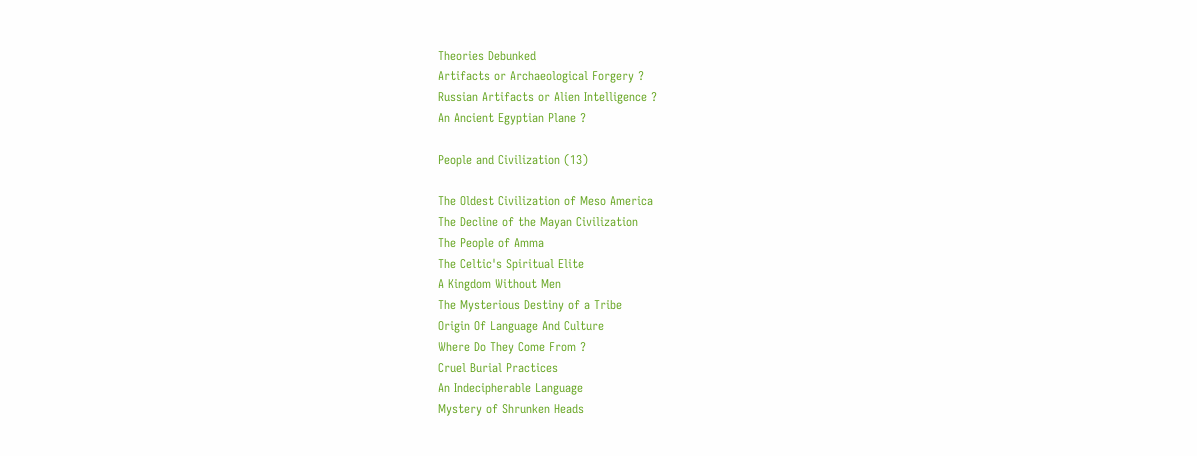Theories Debunked
Artifacts or Archaeological Forgery ?
Russian Artifacts or Alien Intelligence ?
An Ancient Egyptian Plane ?

People and Civilization (13)

The Oldest Civilization of Meso America
The Decline of the Mayan Civilization
The People of Amma
The Celtic's Spiritual Elite
A Kingdom Without Men
The Mysterious Destiny of a Tribe
Origin Of Language And Culture
Where Do They Come From ?
Cruel Burial Practices
An Indecipherable Language
Mystery of Shrunken Heads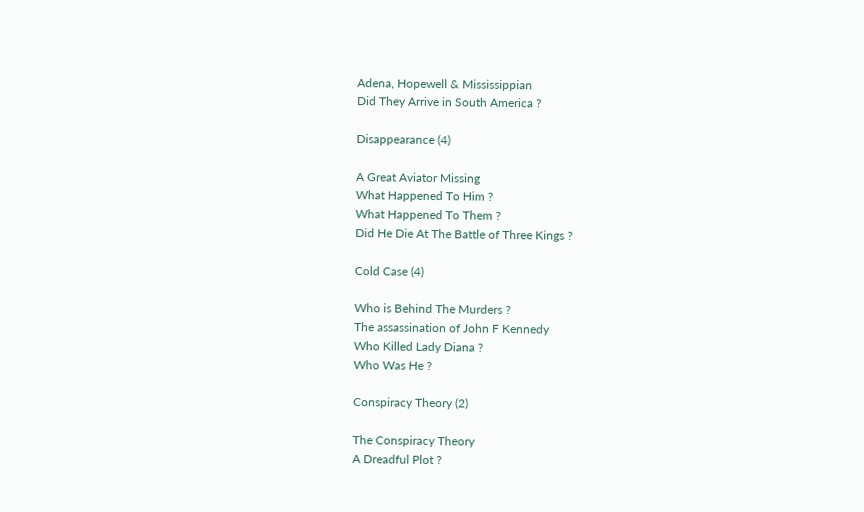Adena, Hopewell & Mississippian
Did They Arrive in South America ?

Disappearance (4)

A Great Aviator Missing
What Happened To Him ?
What Happened To Them ?
Did He Die At The Battle of Three Kings ?

Cold Case (4)

Who is Behind The Murders ?
The assassination of John F Kennedy
Who Killed Lady Diana ?
Who Was He ?

Conspiracy Theory (2)

The Conspiracy Theory
A Dreadful Plot ?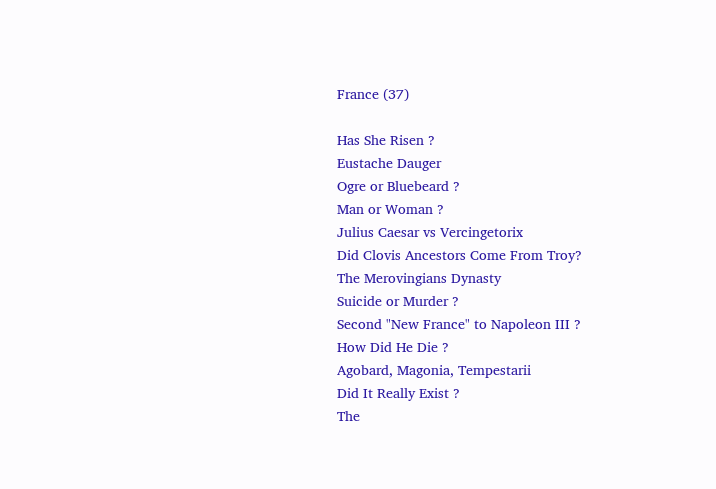France (37)

Has She Risen ?
Eustache Dauger
Ogre or Bluebeard ?
Man or Woman ?
Julius Caesar vs Vercingetorix
Did Clovis Ancestors Come From Troy?
The Merovingians Dynasty
Suicide or Murder ?
Second "New France" to Napoleon III ?
How Did He Die ?
Agobard, Magonia, Tempestarii
Did It Really Exist ?
The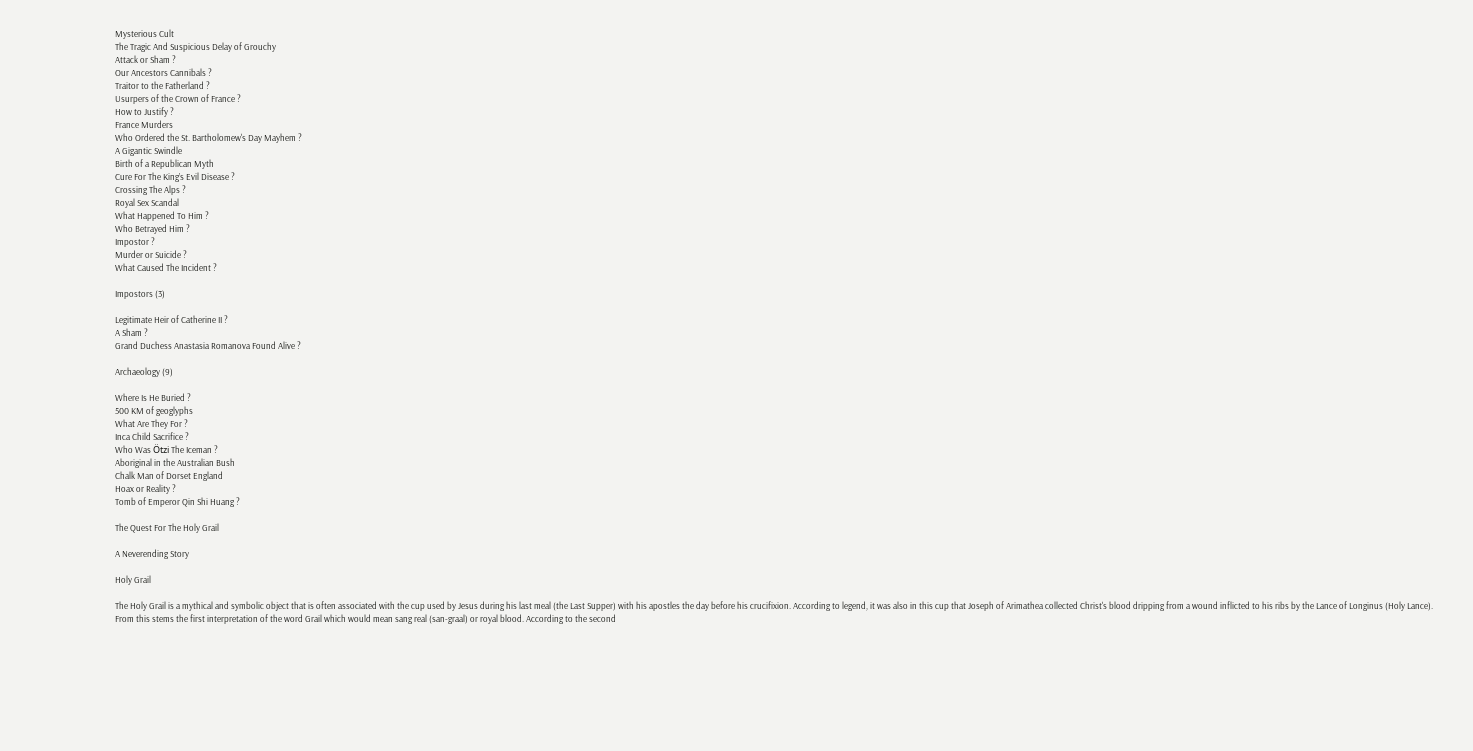Mysterious Cult
The Tragic And Suspicious Delay of Grouchy
Attack or Sham ?
Our Ancestors Cannibals ?
Traitor to the Fatherland ?
Usurpers of the Crown of France ?
How to Justify ?
France Murders
Who Ordered the St. Bartholomew's Day Mayhem ?
A Gigantic Swindle
Birth of a Republican Myth
Cure For The King’s Evil Disease ?
Crossing The Alps ?
Royal Sex Scandal
What Happened To Him ?
Who Betrayed Him ?
Impostor ?
Murder or Suicide ?
What Caused The Incident ?

Impostors (3)

Legitimate Heir of Catherine II ?
A Sham ?
Grand Duchess Anastasia Romanova Found Alive ?

Archaeology (9)

Where Is He Buried ?
500 KM of geoglyphs
What Are They For ?
Inca Child Sacrifice ?
Who Was Ötzi The Iceman ?
Aboriginal in the Australian Bush
Chalk Man of Dorset England
Hoax or Reality ?
Tomb of Emperor Qin Shi Huang ?

The Quest For The Holy Grail

A Neverending Story

Holy Grail

The Holy Grail is a mythical and symbolic object that is often associated with the cup used by Jesus during his last meal (the Last Supper) with his apostles the day before his crucifixion. According to legend, it was also in this cup that Joseph of Arimathea collected Christ's blood dripping from a wound inflicted to his ribs by the Lance of Longinus (Holy Lance). From this stems the first interpretation of the word Grail which would mean sang real (san-graal) or royal blood. According to the second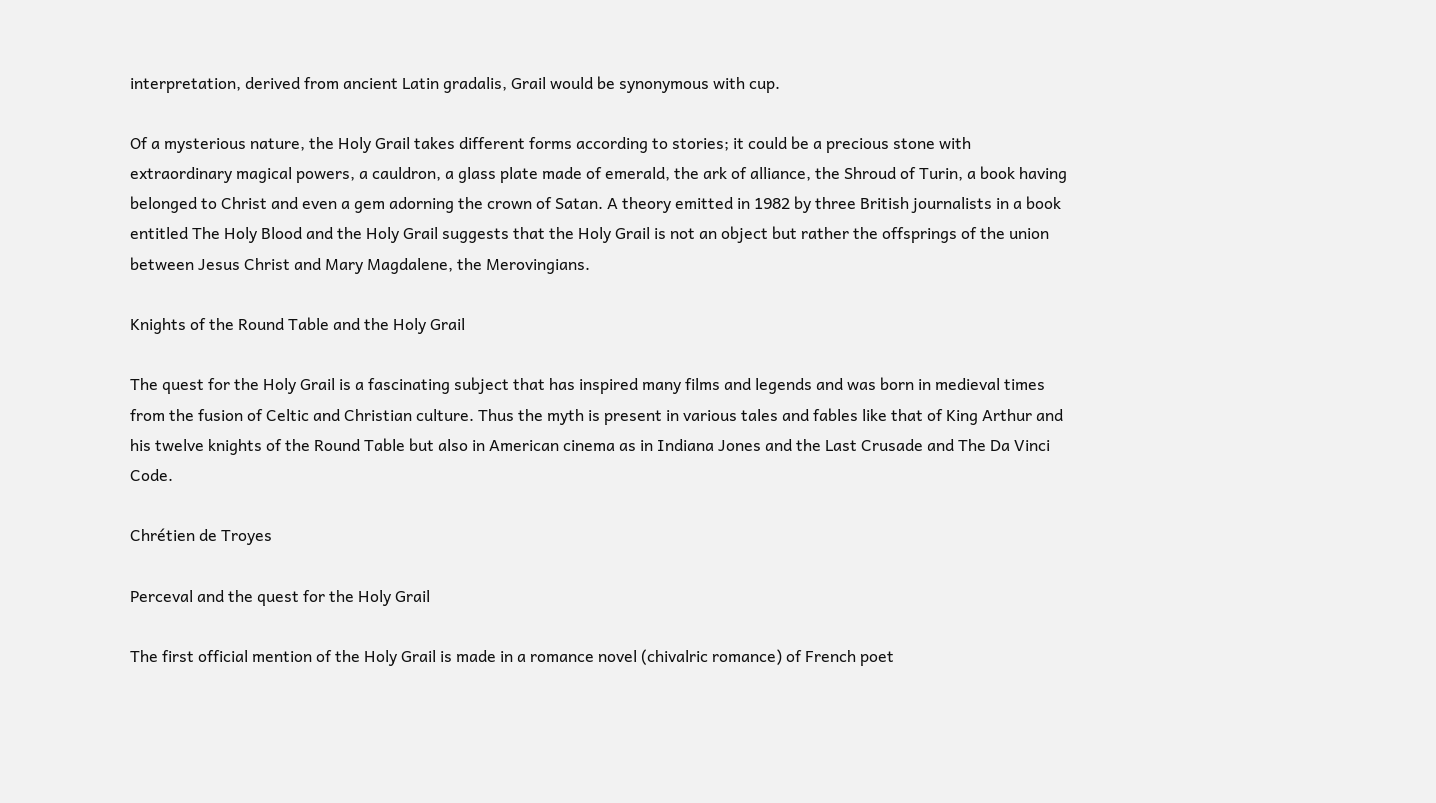interpretation, derived from ancient Latin gradalis, Grail would be synonymous with cup.

Of a mysterious nature, the Holy Grail takes different forms according to stories; it could be a precious stone with extraordinary magical powers, a cauldron, a glass plate made of emerald, the ark of alliance, the Shroud of Turin, a book having belonged to Christ and even a gem adorning the crown of Satan. A theory emitted in 1982 by three British journalists in a book entitled The Holy Blood and the Holy Grail suggests that the Holy Grail is not an object but rather the offsprings of the union between Jesus Christ and Mary Magdalene, the Merovingians.

Knights of the Round Table and the Holy Grail

The quest for the Holy Grail is a fascinating subject that has inspired many films and legends and was born in medieval times from the fusion of Celtic and Christian culture. Thus the myth is present in various tales and fables like that of King Arthur and his twelve knights of the Round Table but also in American cinema as in Indiana Jones and the Last Crusade and The Da Vinci Code.

Chrétien de Troyes

Perceval and the quest for the Holy Grail

The first official mention of the Holy Grail is made in a romance novel (chivalric romance) of French poet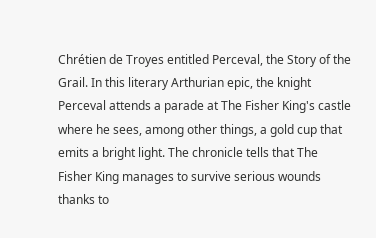Chrétien de Troyes entitled Perceval, the Story of the Grail. In this literary Arthurian epic, the knight Perceval attends a parade at The Fisher King's castle where he sees, among other things, a gold cup that emits a bright light. The chronicle tells that The Fisher King manages to survive serious wounds thanks to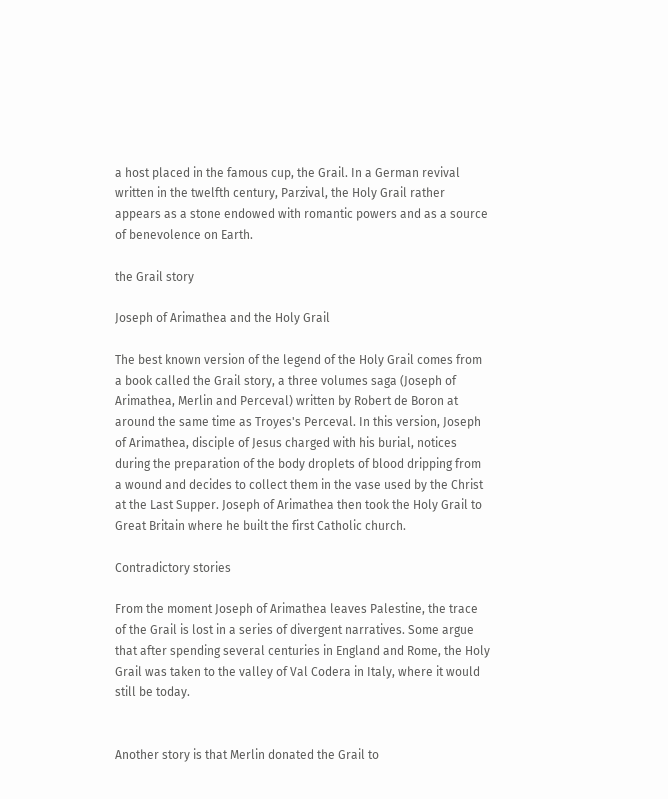a host placed in the famous cup, the Grail. In a German revival written in the twelfth century, Parzival, the Holy Grail rather appears as a stone endowed with romantic powers and as a source of benevolence on Earth.

the Grail story

Joseph of Arimathea and the Holy Grail

The best known version of the legend of the Holy Grail comes from a book called the Grail story, a three volumes saga (Joseph of Arimathea, Merlin and Perceval) written by Robert de Boron at around the same time as Troyes's Perceval. In this version, Joseph of Arimathea, disciple of Jesus charged with his burial, notices during the preparation of the body droplets of blood dripping from a wound and decides to collect them in the vase used by the Christ at the Last Supper. Joseph of Arimathea then took the Holy Grail to Great Britain where he built the first Catholic church.

Contradictory stories

From the moment Joseph of Arimathea leaves Palestine, the trace of the Grail is lost in a series of divergent narratives. Some argue that after spending several centuries in England and Rome, the Holy Grail was taken to the valley of Val Codera in Italy, where it would still be today.


Another story is that Merlin donated the Grail to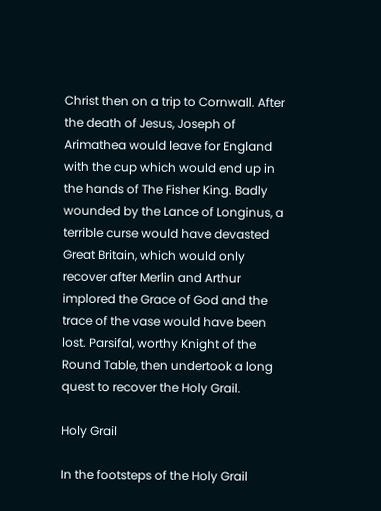Christ then on a trip to Cornwall. After the death of Jesus, Joseph of Arimathea would leave for England with the cup which would end up in the hands of The Fisher King. Badly wounded by the Lance of Longinus, a terrible curse would have devasted Great Britain, which would only recover after Merlin and Arthur implored the Grace of God and the trace of the vase would have been lost. Parsifal, worthy Knight of the Round Table, then undertook a long quest to recover the Holy Grail.

Holy Grail

In the footsteps of the Holy Grail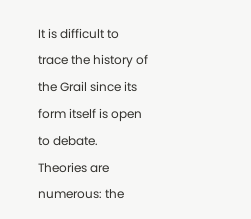It is difficult to trace the history of the Grail since its form itself is open to debate. Theories are numerous: the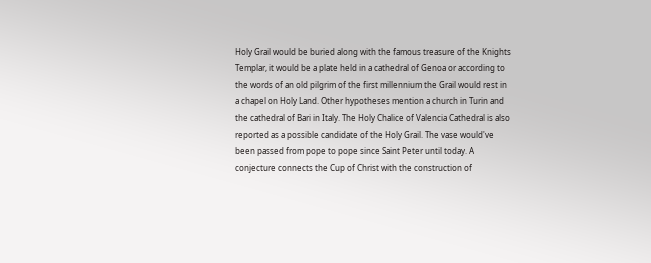Holy Grail would be buried along with the famous treasure of the Knights Templar, it would be a plate held in a cathedral of Genoa or according to the words of an old pilgrim of the first millennium the Grail would rest in a chapel on Holy Land. Other hypotheses mention a church in Turin and the cathedral of Bari in Italy. The Holy Chalice of Valencia Cathedral is also reported as a possible candidate of the Holy Grail. The vase would've been passed from pope to pope since Saint Peter until today. A conjecture connects the Cup of Christ with the construction of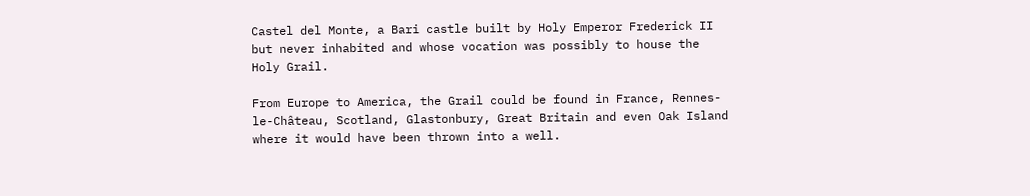Castel del Monte, a Bari castle built by Holy Emperor Frederick II but never inhabited and whose vocation was possibly to house the Holy Grail.

From Europe to America, the Grail could be found in France, Rennes-le-Château, Scotland, Glastonbury, Great Britain and even Oak Island where it would have been thrown into a well.